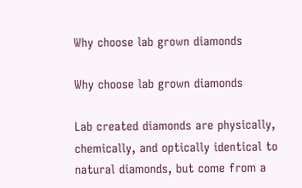Why choose lab grown diamonds

Why choose lab grown diamonds

Lab created diamonds are physically, chemically, and optically identical to natural diamonds, but come from a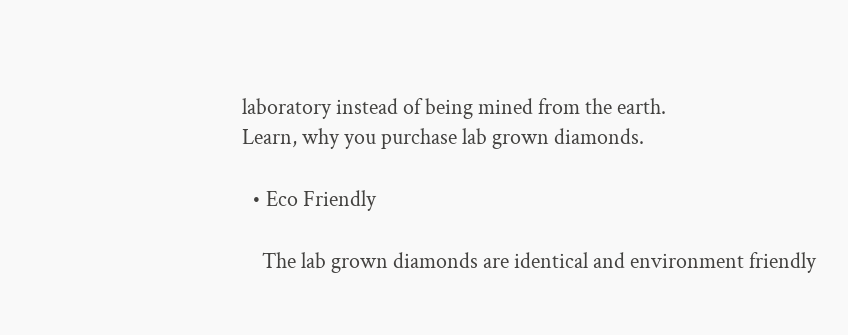laboratory instead of being mined from the earth.
Learn, why you purchase lab grown diamonds.

  • Eco Friendly

    The lab grown diamonds are identical and environment friendly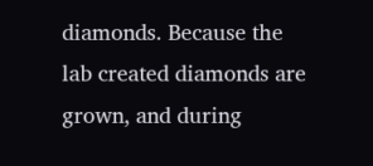diamonds. Because the lab created diamonds are grown, and during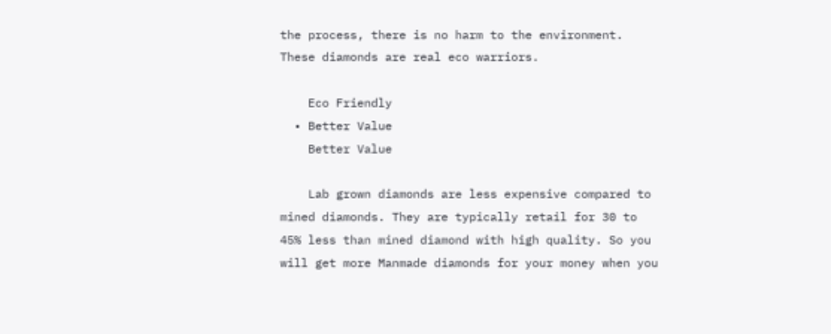the process, there is no harm to the environment. These diamonds are real eco warriors.

    Eco Friendly
  • Better Value
    Better Value

    Lab grown diamonds are less expensive compared to mined diamonds. They are typically retail for 30 to 45% less than mined diamond with high quality. So you will get more Manmade diamonds for your money when you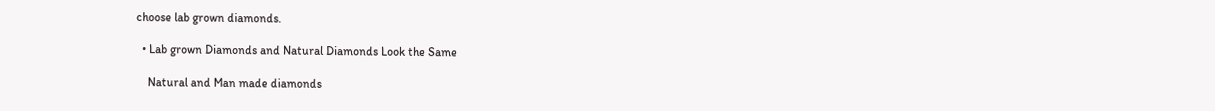choose lab grown diamonds.

  • Lab grown Diamonds and Natural Diamonds Look the Same

    Natural and Man made diamonds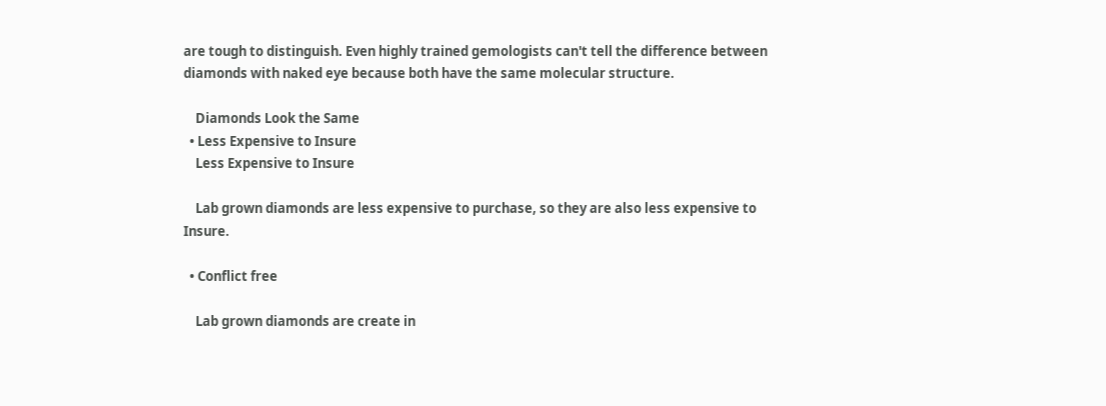are tough to distinguish. Even highly trained gemologists can't tell the difference between diamonds with naked eye because both have the same molecular structure.

    Diamonds Look the Same
  • Less Expensive to Insure
    Less Expensive to Insure

    Lab grown diamonds are less expensive to purchase, so they are also less expensive to Insure.

  • Conflict free

    Lab grown diamonds are create in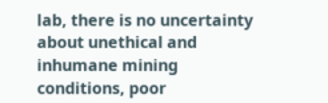lab, there is no uncertainty about unethical and inhumane mining conditions, poor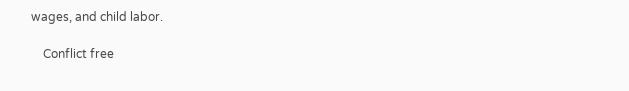wages, and child labor.

    Conflict free